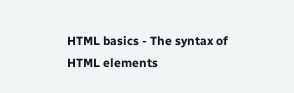HTML basics - The syntax of HTML elements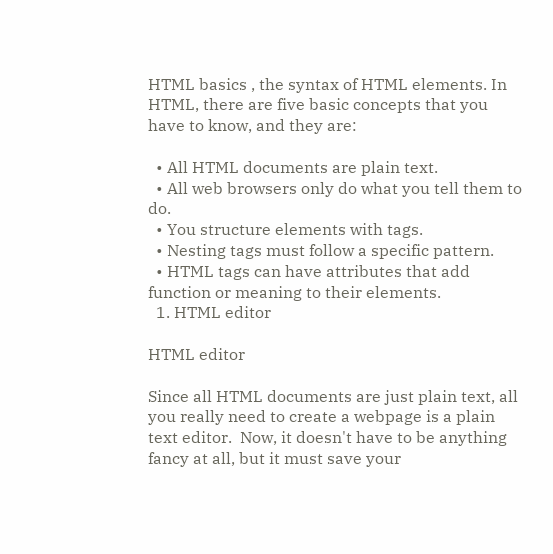HTML basics , the syntax of HTML elements. In HTML, there are five basic concepts that you have to know, and they are:

  • All HTML documents are plain text.
  • All web browsers only do what you tell them to do.
  • You structure elements with tags.
  • Nesting tags must follow a specific pattern.
  • HTML tags can have attributes that add function or meaning to their elements.
  1. HTML editor

HTML editor

Since all HTML documents are just plain text, all you really need to create a webpage is a plain text editor.  Now, it doesn't have to be anything fancy at all, but it must save your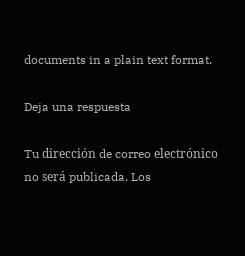documents in a plain text format.

Deja una respuesta

Tu dirección de correo electrónico no será publicada. Los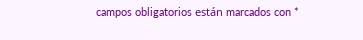campos obligatorios están marcados con *